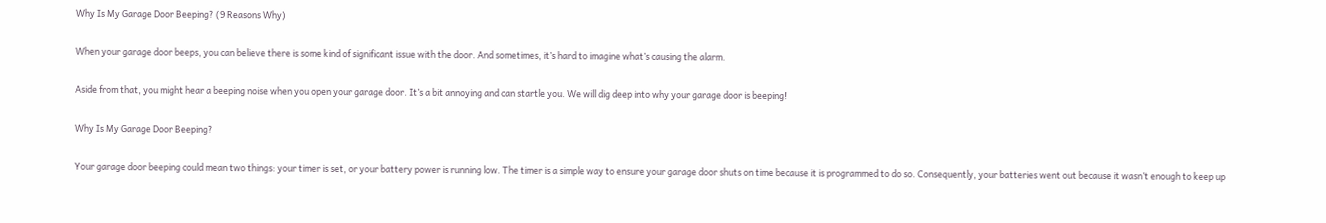Why Is My Garage Door Beeping? (9 Reasons Why)

When your garage door beeps, you can believe there is some kind of significant issue with the door. And sometimes, it’s hard to imagine what’s causing the alarm.

Aside from that, you might hear a beeping noise when you open your garage door. It’s a bit annoying and can startle you. We will dig deep into why your garage door is beeping!

Why Is My Garage Door Beeping?

Your garage door beeping could mean two things: your timer is set, or your battery power is running low. The timer is a simple way to ensure your garage door shuts on time because it is programmed to do so. Consequently, your batteries went out because it wasn’t enough to keep up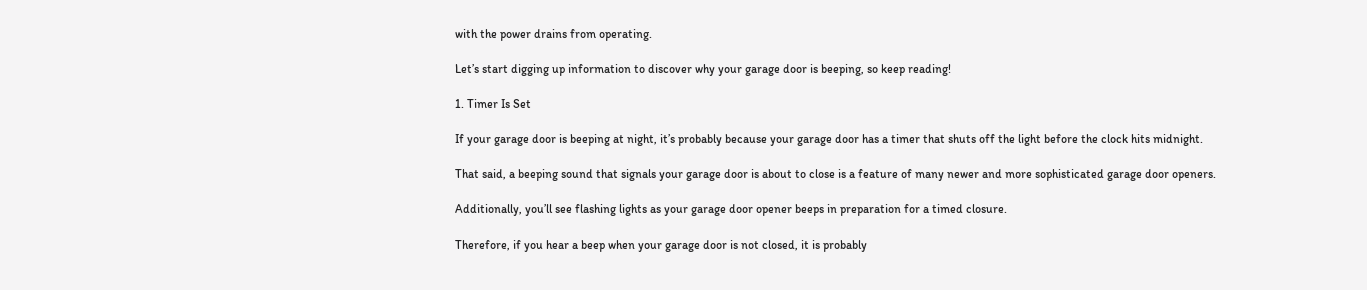with the power drains from operating.

Let’s start digging up information to discover why your garage door is beeping, so keep reading!

1. Timer Is Set

If your garage door is beeping at night, it’s probably because your garage door has a timer that shuts off the light before the clock hits midnight.

That said, a beeping sound that signals your garage door is about to close is a feature of many newer and more sophisticated garage door openers.

Additionally, you’ll see flashing lights as your garage door opener beeps in preparation for a timed closure.

Therefore, if you hear a beep when your garage door is not closed, it is probably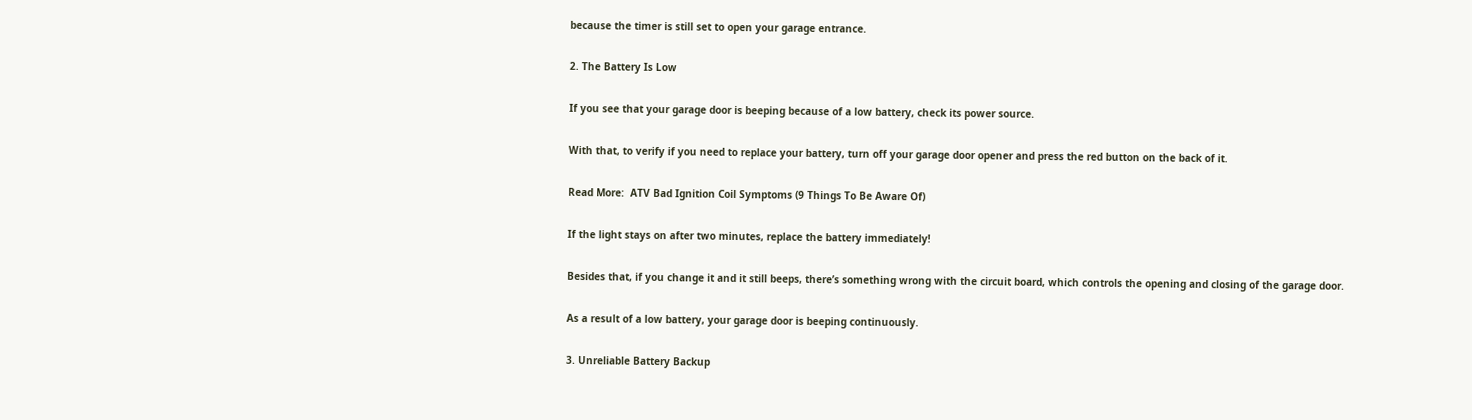because the timer is still set to open your garage entrance.

2. The Battery Is Low

If you see that your garage door is beeping because of a low battery, check its power source.

With that, to verify if you need to replace your battery, turn off your garage door opener and press the red button on the back of it.

Read More:  ATV Bad Ignition Coil Symptoms (9 Things To Be Aware Of)

If the light stays on after two minutes, replace the battery immediately!

Besides that, if you change it and it still beeps, there’s something wrong with the circuit board, which controls the opening and closing of the garage door.

As a result of a low battery, your garage door is beeping continuously.

3. Unreliable Battery Backup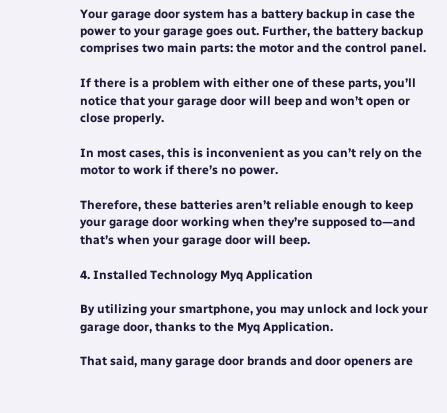Your garage door system has a battery backup in case the power to your garage goes out. Further, the battery backup comprises two main parts: the motor and the control panel.

If there is a problem with either one of these parts, you’ll notice that your garage door will beep and won’t open or close properly.

In most cases, this is inconvenient as you can’t rely on the motor to work if there’s no power.

Therefore, these batteries aren’t reliable enough to keep your garage door working when they’re supposed to—and that’s when your garage door will beep.

4. Installed Technology Myq Application

By utilizing your smartphone, you may unlock and lock your garage door, thanks to the Myq Application.

That said, many garage door brands and door openers are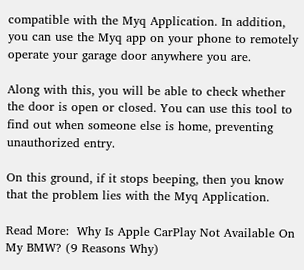compatible with the Myq Application. In addition, you can use the Myq app on your phone to remotely operate your garage door anywhere you are.

Along with this, you will be able to check whether the door is open or closed. You can use this tool to find out when someone else is home, preventing unauthorized entry.

On this ground, if it stops beeping, then you know that the problem lies with the Myq Application.

Read More:  Why Is Apple CarPlay Not Available On My BMW? (9 Reasons Why)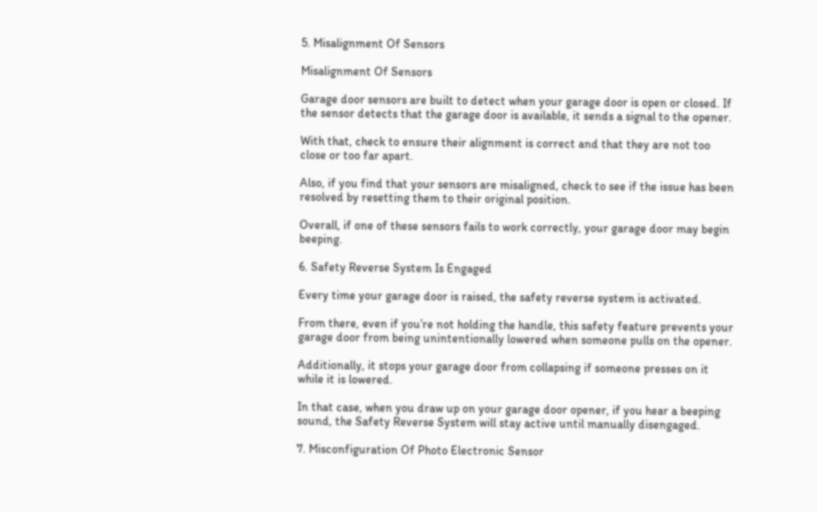5. Misalignment Of Sensors

Misalignment Of Sensors

Garage door sensors are built to detect when your garage door is open or closed. If the sensor detects that the garage door is available, it sends a signal to the opener.

With that, check to ensure their alignment is correct and that they are not too close or too far apart.

Also, if you find that your sensors are misaligned, check to see if the issue has been resolved by resetting them to their original position.

Overall, if one of these sensors fails to work correctly, your garage door may begin beeping.

6. Safety Reverse System Is Engaged

Every time your garage door is raised, the safety reverse system is activated.

From there, even if you’re not holding the handle, this safety feature prevents your garage door from being unintentionally lowered when someone pulls on the opener.

Additionally, it stops your garage door from collapsing if someone presses on it while it is lowered.

In that case, when you draw up on your garage door opener, if you hear a beeping sound, the Safety Reverse System will stay active until manually disengaged.

7. Misconfiguration Of Photo Electronic Sensor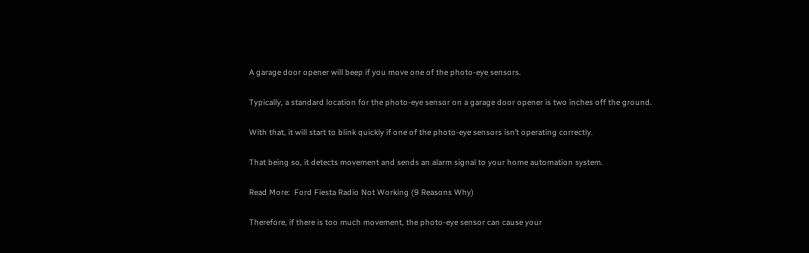A garage door opener will beep if you move one of the photo-eye sensors.

Typically, a standard location for the photo-eye sensor on a garage door opener is two inches off the ground.

With that, it will start to blink quickly if one of the photo-eye sensors isn’t operating correctly.

That being so, it detects movement and sends an alarm signal to your home automation system.

Read More:  Ford Fiesta Radio Not Working (9 Reasons Why)

Therefore, if there is too much movement, the photo-eye sensor can cause your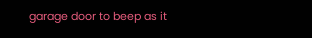garage door to beep as it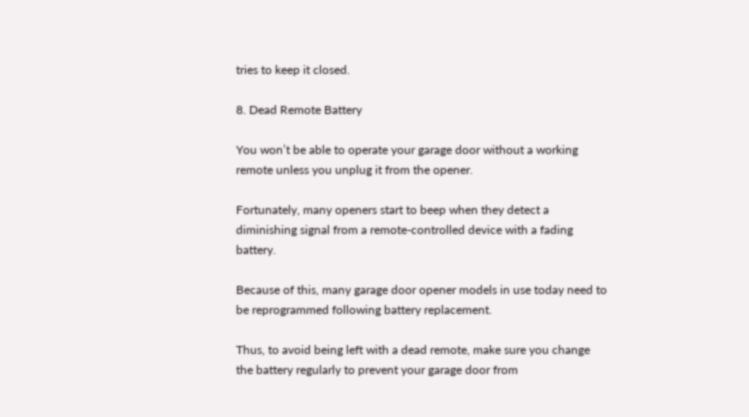tries to keep it closed.

8. Dead Remote Battery

You won’t be able to operate your garage door without a working remote unless you unplug it from the opener.

Fortunately, many openers start to beep when they detect a diminishing signal from a remote-controlled device with a fading battery.

Because of this, many garage door opener models in use today need to be reprogrammed following battery replacement.

Thus, to avoid being left with a dead remote, make sure you change the battery regularly to prevent your garage door from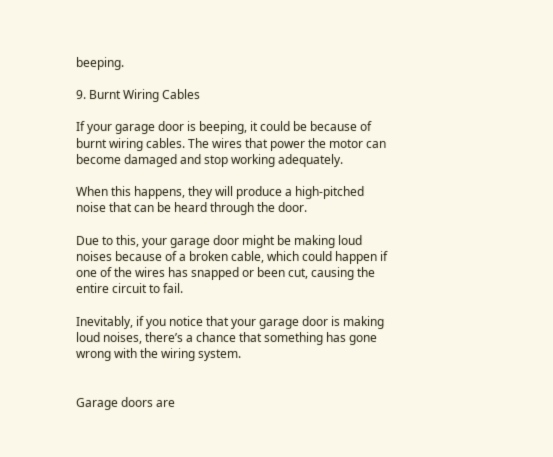beeping.

9. Burnt Wiring Cables

If your garage door is beeping, it could be because of burnt wiring cables. The wires that power the motor can become damaged and stop working adequately.

When this happens, they will produce a high-pitched noise that can be heard through the door.

Due to this, your garage door might be making loud noises because of a broken cable, which could happen if one of the wires has snapped or been cut, causing the entire circuit to fail.

Inevitably, if you notice that your garage door is making loud noises, there’s a chance that something has gone wrong with the wiring system.


Garage doors are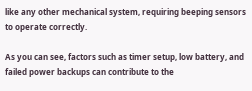like any other mechanical system, requiring beeping sensors to operate correctly.

As you can see, factors such as timer setup, low battery, and failed power backups can contribute to the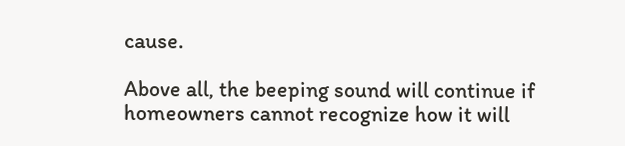cause.

Above all, the beeping sound will continue if homeowners cannot recognize how it will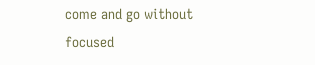come and go without focused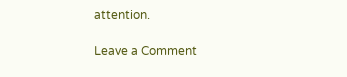attention.

Leave a Comment